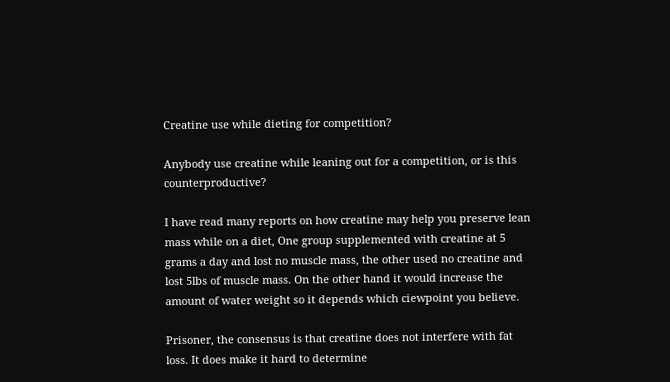Creatine use while dieting for competition?

Anybody use creatine while leaning out for a competition, or is this counterproductive?

I have read many reports on how creatine may help you preserve lean mass while on a diet, One group supplemented with creatine at 5 grams a day and lost no muscle mass, the other used no creatine and lost 5lbs of muscle mass. On the other hand it would increase the amount of water weight so it depends which ciewpoint you believe.

Prisoner, the consensus is that creatine does not interfere with fat loss. It does make it hard to determine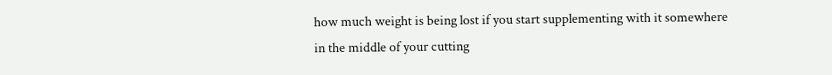how much weight is being lost if you start supplementing with it somewhere in the middle of your cutting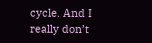cycle. And I really don’t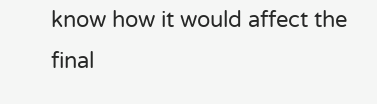know how it would affect the final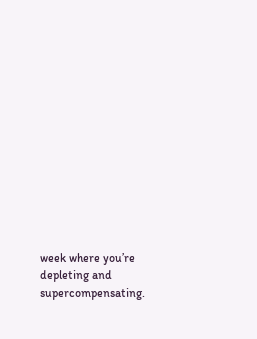week where you’re depleting and supercompensating.